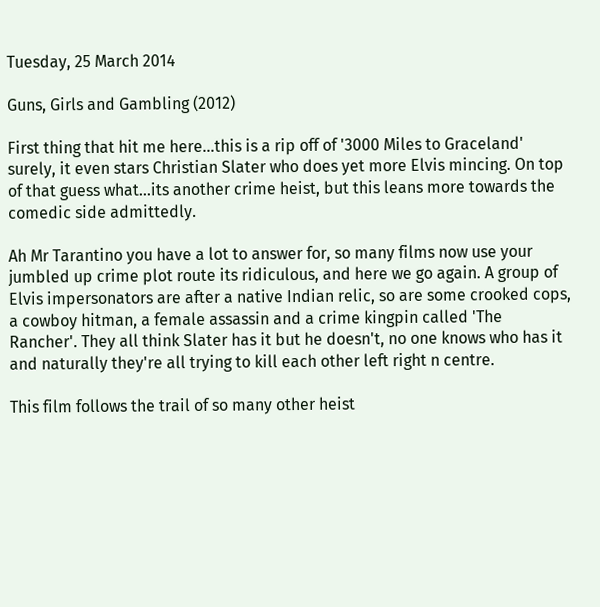Tuesday, 25 March 2014

Guns, Girls and Gambling (2012)

First thing that hit me here...this is a rip off of '3000 Miles to Graceland' surely, it even stars Christian Slater who does yet more Elvis mincing. On top of that guess what...its another crime heist, but this leans more towards the comedic side admittedly.

Ah Mr Tarantino you have a lot to answer for, so many films now use your jumbled up crime plot route its ridiculous, and here we go again. A group of Elvis impersonators are after a native Indian relic, so are some crooked cops, a cowboy hitman, a female assassin and a crime kingpin called 'The Rancher'. They all think Slater has it but he doesn't, no one knows who has it and naturally they're all trying to kill each other left right n centre.

This film follows the trail of so many other heist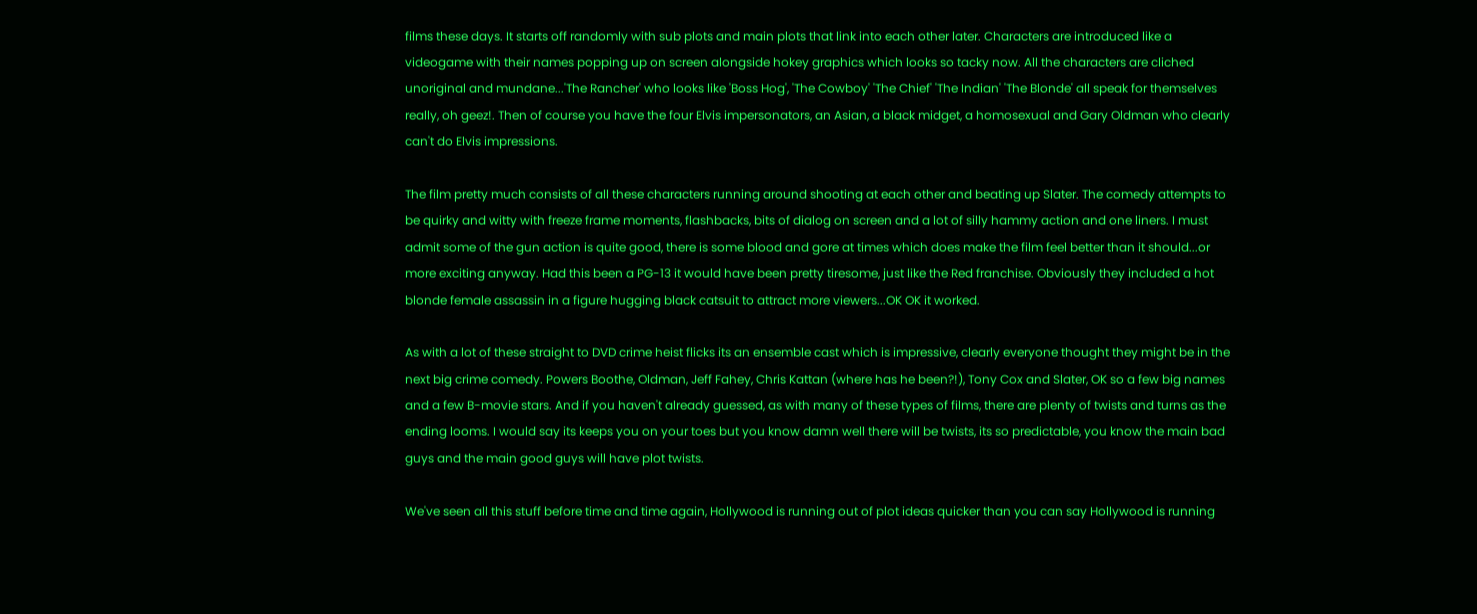films these days. It starts off randomly with sub plots and main plots that link into each other later. Characters are introduced like a videogame with their names popping up on screen alongside hokey graphics which looks so tacky now. All the characters are cliched unoriginal and mundane...'The Rancher' who looks like 'Boss Hog', 'The Cowboy' 'The Chief' 'The Indian' 'The Blonde' all speak for themselves really, oh geez!. Then of course you have the four Elvis impersonators, an Asian, a black midget, a homosexual and Gary Oldman who clearly can't do Elvis impressions.

The film pretty much consists of all these characters running around shooting at each other and beating up Slater. The comedy attempts to be quirky and witty with freeze frame moments, flashbacks, bits of dialog on screen and a lot of silly hammy action and one liners. I must admit some of the gun action is quite good, there is some blood and gore at times which does make the film feel better than it should...or more exciting anyway. Had this been a PG-13 it would have been pretty tiresome, just like the Red franchise. Obviously they included a hot blonde female assassin in a figure hugging black catsuit to attract more viewers...OK OK it worked.

As with a lot of these straight to DVD crime heist flicks its an ensemble cast which is impressive, clearly everyone thought they might be in the next big crime comedy. Powers Boothe, Oldman, Jeff Fahey, Chris Kattan (where has he been?!), Tony Cox and Slater, OK so a few big names and a few B-movie stars. And if you haven't already guessed, as with many of these types of films, there are plenty of twists and turns as the ending looms. I would say its keeps you on your toes but you know damn well there will be twists, its so predictable, you know the main bad guys and the main good guys will have plot twists.

We've seen all this stuff before time and time again, Hollywood is running out of plot ideas quicker than you can say Hollywood is running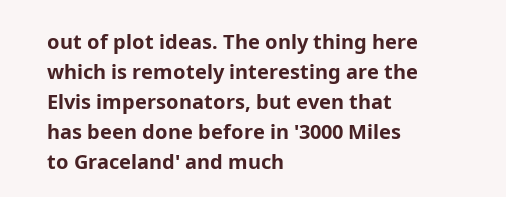out of plot ideas. The only thing here which is remotely interesting are the Elvis impersonators, but even that has been done before in '3000 Miles to Graceland' and much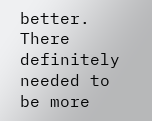better. There definitely needed to be more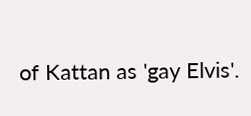of Kattan as 'gay Elvis'.